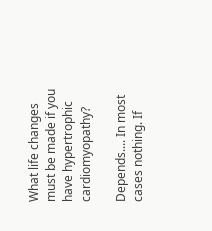What life changes must be made if you have hypertrophic cardiomyopathy?

Depends.... In most cases nothing. If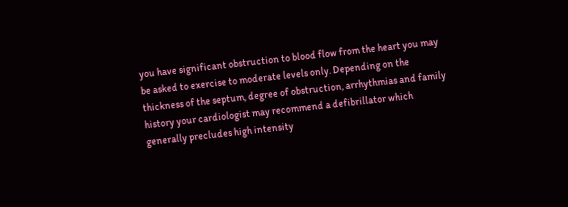you have significant obstruction to blood flow from the heart you may be asked to exercise to moderate levels only. Depending on the thickness of the septum, degree of obstruction, arrhythmias and family history your cardiologist may recommend a defibrillator which generally precludes high intensity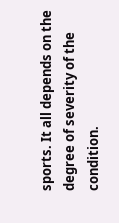sports. It all depends on the degree of severity of the condition.